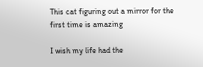This cat figuring out a mirror for the first time is amazing

I wish my life had the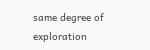same degree of exploration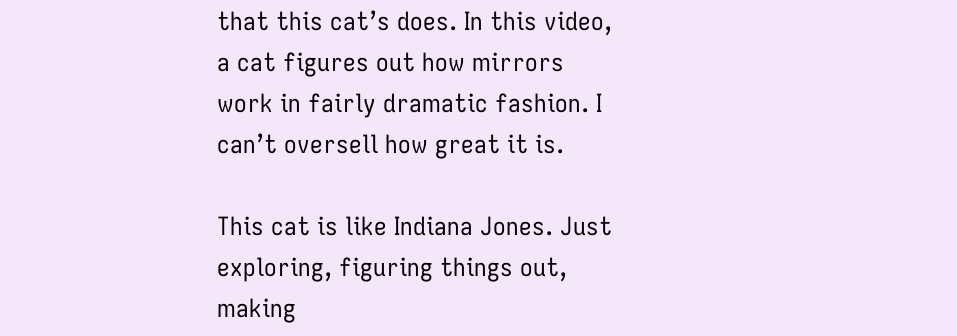that this cat’s does. In this video, a cat figures out how mirrors work in fairly dramatic fashion. I can’t oversell how great it is.

This cat is like Indiana Jones. Just exploring, figuring things out, making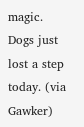magic. Dogs just lost a step today. (via Gawker)